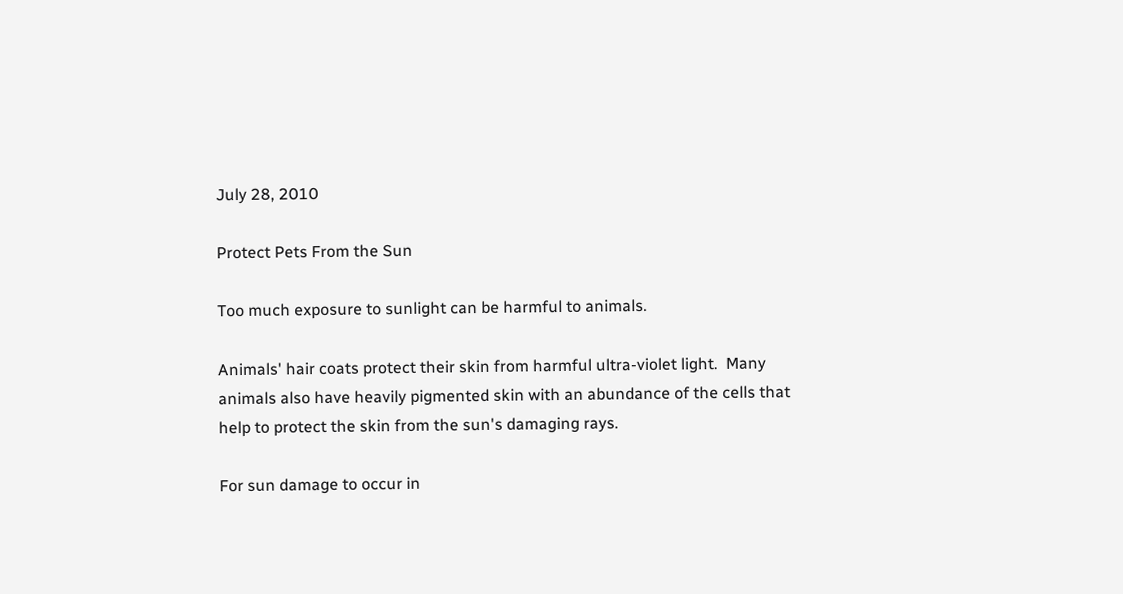July 28, 2010

Protect Pets From the Sun

Too much exposure to sunlight can be harmful to animals.

Animals' hair coats protect their skin from harmful ultra-violet light.  Many animals also have heavily pigmented skin with an abundance of the cells that help to protect the skin from the sun's damaging rays.

For sun damage to occur in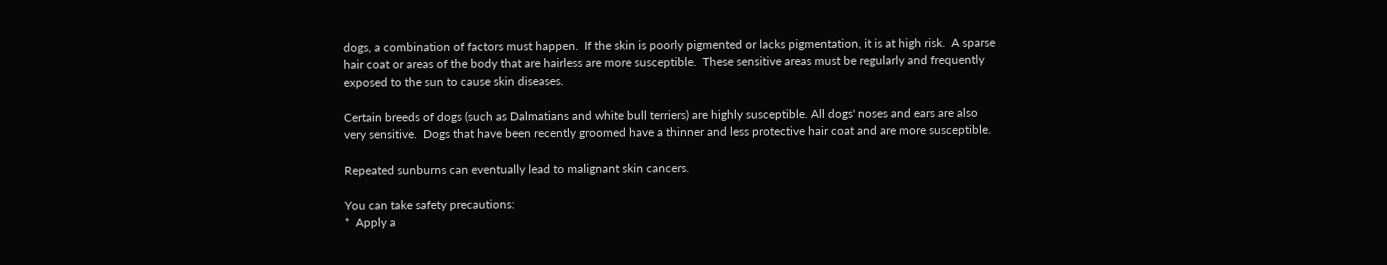dogs, a combination of factors must happen.  If the skin is poorly pigmented or lacks pigmentation, it is at high risk.  A sparse hair coat or areas of the body that are hairless are more susceptible.  These sensitive areas must be regularly and frequently exposed to the sun to cause skin diseases.

Certain breeds of dogs (such as Dalmatians and white bull terriers) are highly susceptible. All dogs' noses and ears are also very sensitive.  Dogs that have been recently groomed have a thinner and less protective hair coat and are more susceptible.

Repeated sunburns can eventually lead to malignant skin cancers.

You can take safety precautions:
*  Apply a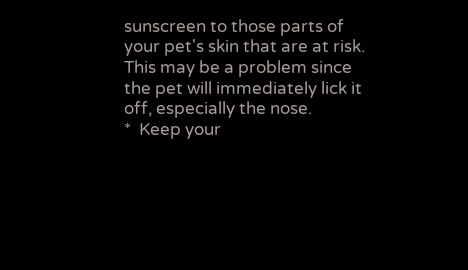sunscreen to those parts of your pet's skin that are at risk.  This may be a problem since the pet will immediately lick it off, especially the nose.
*  Keep your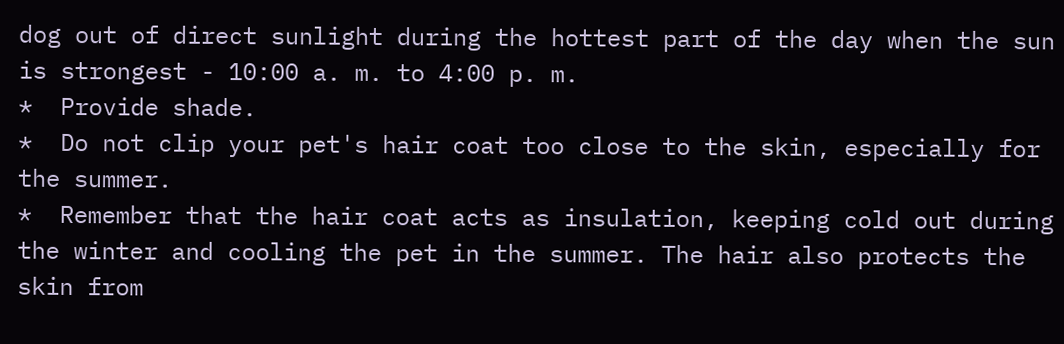dog out of direct sunlight during the hottest part of the day when the sun is strongest - 10:00 a. m. to 4:00 p. m.
*  Provide shade.
*  Do not clip your pet's hair coat too close to the skin, especially for the summer.
*  Remember that the hair coat acts as insulation, keeping cold out during the winter and cooling the pet in the summer. The hair also protects the skin from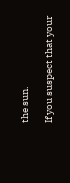the sun.

If you suspect that your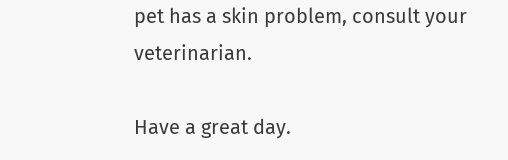pet has a skin problem, consult your veterinarian.

Have a great day.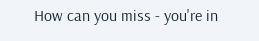How can you miss - you're in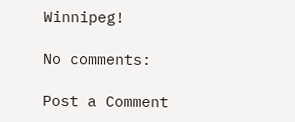Winnipeg!

No comments:

Post a Comment